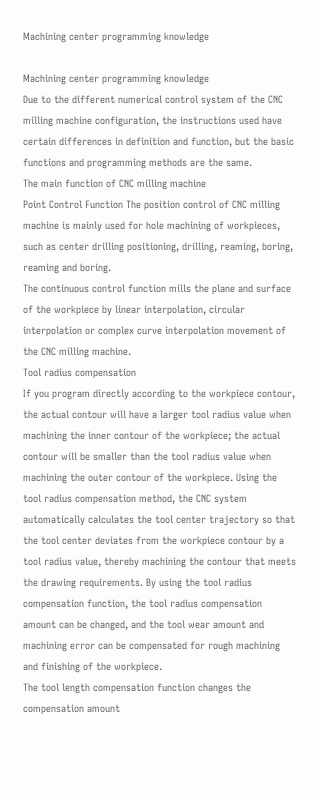Machining center programming knowledge

Machining center programming knowledge
Due to the different numerical control system of the CNC milling machine configuration, the instructions used have certain differences in definition and function, but the basic functions and programming methods are the same.
The main function of CNC milling machine
Point Control Function The position control of CNC milling machine is mainly used for hole machining of workpieces, such as center drilling positioning, drilling, reaming, boring, reaming and boring.
The continuous control function mills the plane and surface of the workpiece by linear interpolation, circular interpolation or complex curve interpolation movement of the CNC milling machine.
Tool radius compensation
If you program directly according to the workpiece contour, the actual contour will have a larger tool radius value when machining the inner contour of the workpiece; the actual contour will be smaller than the tool radius value when machining the outer contour of the workpiece. Using the tool radius compensation method, the CNC system automatically calculates the tool center trajectory so that the tool center deviates from the workpiece contour by a tool radius value, thereby machining the contour that meets the drawing requirements. By using the tool radius compensation function, the tool radius compensation amount can be changed, and the tool wear amount and machining error can be compensated for rough machining and finishing of the workpiece.
The tool length compensation function changes the compensation amount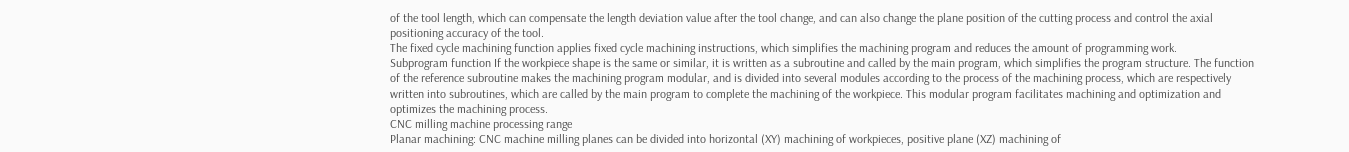of the tool length, which can compensate the length deviation value after the tool change, and can also change the plane position of the cutting process and control the axial positioning accuracy of the tool.
The fixed cycle machining function applies fixed cycle machining instructions, which simplifies the machining program and reduces the amount of programming work.
Subprogram function If the workpiece shape is the same or similar, it is written as a subroutine and called by the main program, which simplifies the program structure. The function of the reference subroutine makes the machining program modular, and is divided into several modules according to the process of the machining process, which are respectively written into subroutines, which are called by the main program to complete the machining of the workpiece. This modular program facilitates machining and optimization and optimizes the machining process.
CNC milling machine processing range
Planar machining: CNC machine milling planes can be divided into horizontal (XY) machining of workpieces, positive plane (XZ) machining of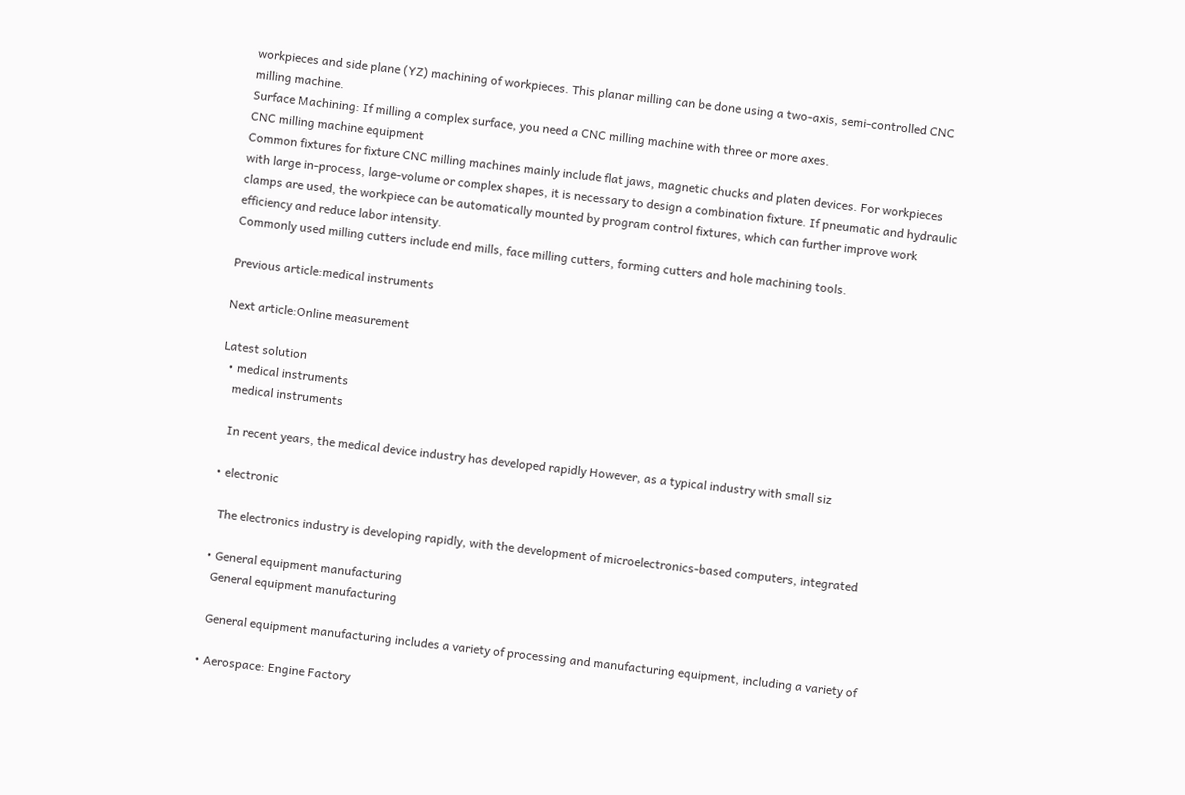workpieces and side plane (YZ) machining of workpieces. This planar milling can be done using a two-axis, semi-controlled CNC milling machine.
Surface Machining: If milling a complex surface, you need a CNC milling machine with three or more axes.
CNC milling machine equipment
Common fixtures for fixture CNC milling machines mainly include flat jaws, magnetic chucks and platen devices. For workpieces with large in-process, large-volume or complex shapes, it is necessary to design a combination fixture. If pneumatic and hydraulic clamps are used, the workpiece can be automatically mounted by program control fixtures, which can further improve work efficiency and reduce labor intensity.
Commonly used milling cutters include end mills, face milling cutters, forming cutters and hole machining tools.

Previous article:medical instruments

Next article:Online measurement

Latest solution
  • medical instruments
    medical instruments

    In recent years, the medical device industry has developed rapidly However, as a typical industry with small siz

  • electronic

    The electronics industry is developing rapidly, with the development of microelectronics-based computers, integrated

  • General equipment manufacturing
    General equipment manufacturing

    General equipment manufacturing includes a variety of processing and manufacturing equipment, including a variety of

  • Aerospace: Engine Factory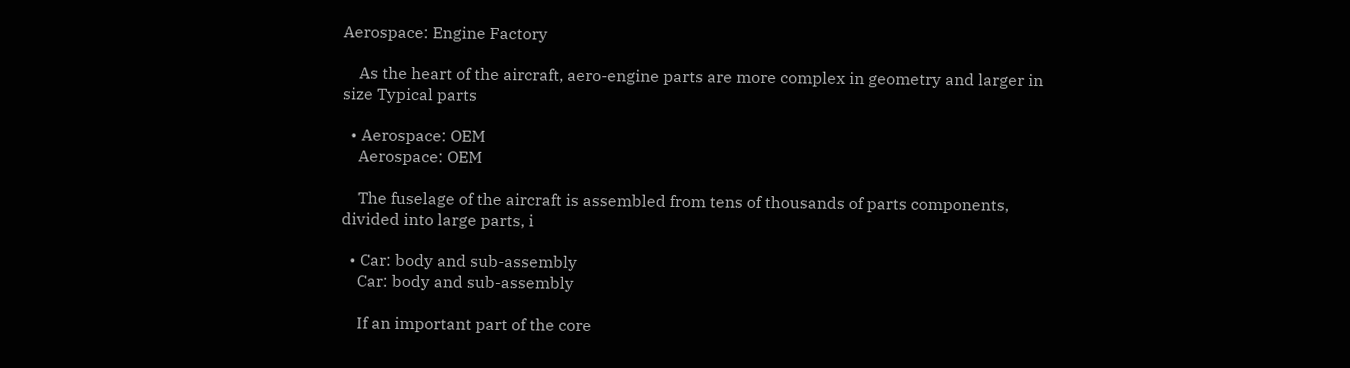Aerospace: Engine Factory

    As the heart of the aircraft, aero-engine parts are more complex in geometry and larger in size Typical parts

  • Aerospace: OEM
    Aerospace: OEM

    The fuselage of the aircraft is assembled from tens of thousands of parts components, divided into large parts, i

  • Car: body and sub-assembly
    Car: body and sub-assembly

    If an important part of the core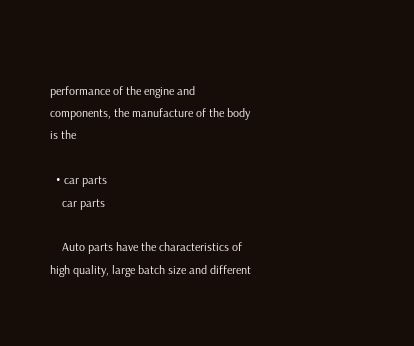performance of the engine and components, the manufacture of the body is the

  • car parts
    car parts

    Auto parts have the characteristics of high quality, large batch size and different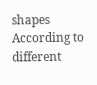shapes According to different